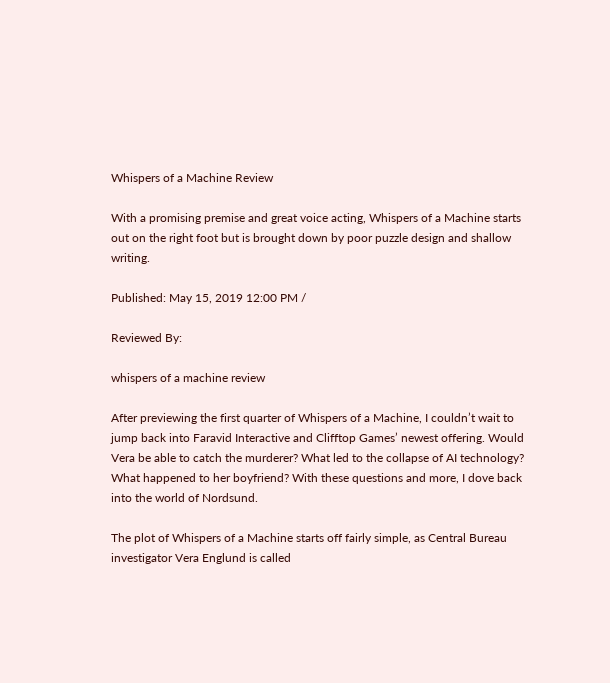Whispers of a Machine Review

With a promising premise and great voice acting, Whispers of a Machine starts out on the right foot but is brought down by poor puzzle design and shallow writing.

Published: May 15, 2019 12:00 PM /

Reviewed By:

whispers of a machine review

After previewing the first quarter of Whispers of a Machine, I couldn’t wait to jump back into Faravid Interactive and Clifftop Games’ newest offering. Would Vera be able to catch the murderer? What led to the collapse of AI technology? What happened to her boyfriend? With these questions and more, I dove back into the world of Nordsund.

The plot of Whispers of a Machine starts off fairly simple, as Central Bureau investigator Vera Englund is called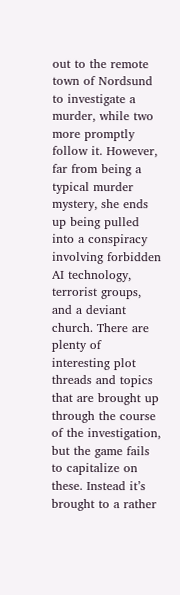out to the remote town of Nordsund to investigate a murder, while two more promptly follow it. However, far from being a typical murder mystery, she ends up being pulled into a conspiracy involving forbidden AI technology, terrorist groups, and a deviant church. There are plenty of interesting plot threads and topics that are brought up through the course of the investigation, but the game fails to capitalize on these. Instead it’s brought to a rather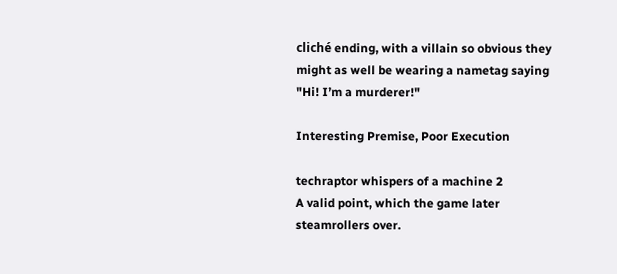cliché ending, with a villain so obvious they might as well be wearing a nametag saying "Hi! I’m a murderer!"

Interesting Premise, Poor Execution

techraptor whispers of a machine 2
A valid point, which the game later steamrollers over.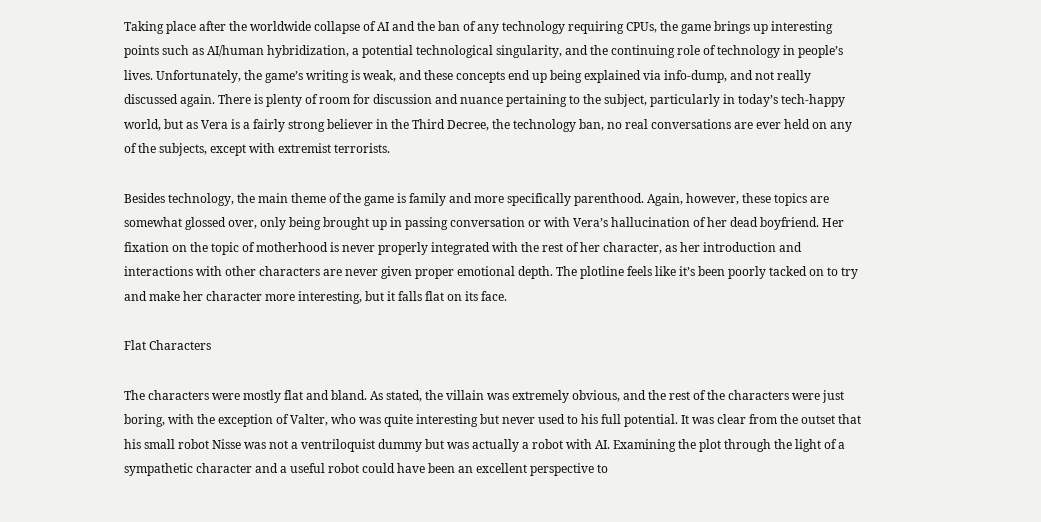Taking place after the worldwide collapse of AI and the ban of any technology requiring CPUs, the game brings up interesting points such as AI/human hybridization, a potential technological singularity, and the continuing role of technology in people’s lives. Unfortunately, the game’s writing is weak, and these concepts end up being explained via info-dump, and not really discussed again. There is plenty of room for discussion and nuance pertaining to the subject, particularly in today’s tech-happy world, but as Vera is a fairly strong believer in the Third Decree, the technology ban, no real conversations are ever held on any of the subjects, except with extremist terrorists.

Besides technology, the main theme of the game is family and more specifically parenthood. Again, however, these topics are somewhat glossed over, only being brought up in passing conversation or with Vera’s hallucination of her dead boyfriend. Her fixation on the topic of motherhood is never properly integrated with the rest of her character, as her introduction and interactions with other characters are never given proper emotional depth. The plotline feels like it’s been poorly tacked on to try and make her character more interesting, but it falls flat on its face.

Flat Characters

The characters were mostly flat and bland. As stated, the villain was extremely obvious, and the rest of the characters were just boring, with the exception of Valter, who was quite interesting but never used to his full potential. It was clear from the outset that his small robot Nisse was not a ventriloquist dummy but was actually a robot with AI. Examining the plot through the light of a sympathetic character and a useful robot could have been an excellent perspective to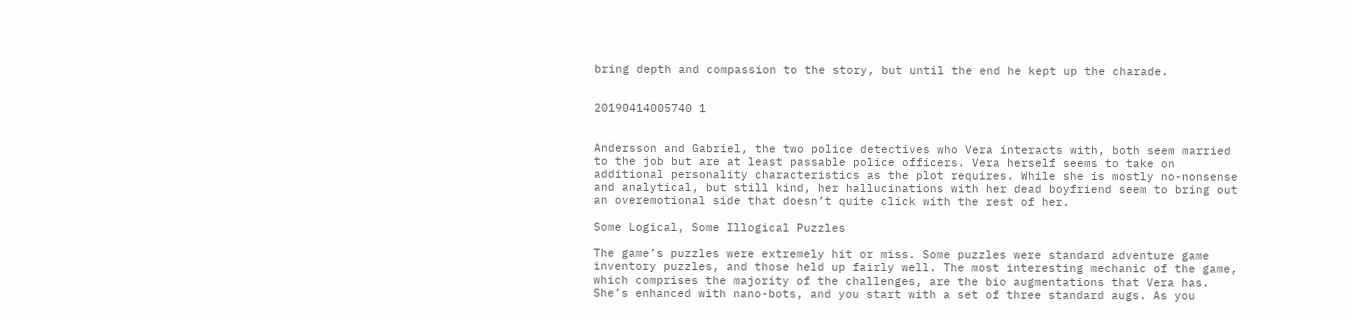bring depth and compassion to the story, but until the end he kept up the charade.


20190414005740 1


Andersson and Gabriel, the two police detectives who Vera interacts with, both seem married to the job but are at least passable police officers. Vera herself seems to take on additional personality characteristics as the plot requires. While she is mostly no-nonsense and analytical, but still kind, her hallucinations with her dead boyfriend seem to bring out an overemotional side that doesn’t quite click with the rest of her.

Some Logical, Some Illogical Puzzles

The game’s puzzles were extremely hit or miss. Some puzzles were standard adventure game inventory puzzles, and those held up fairly well. The most interesting mechanic of the game, which comprises the majority of the challenges, are the bio augmentations that Vera has. She’s enhanced with nano-bots, and you start with a set of three standard augs. As you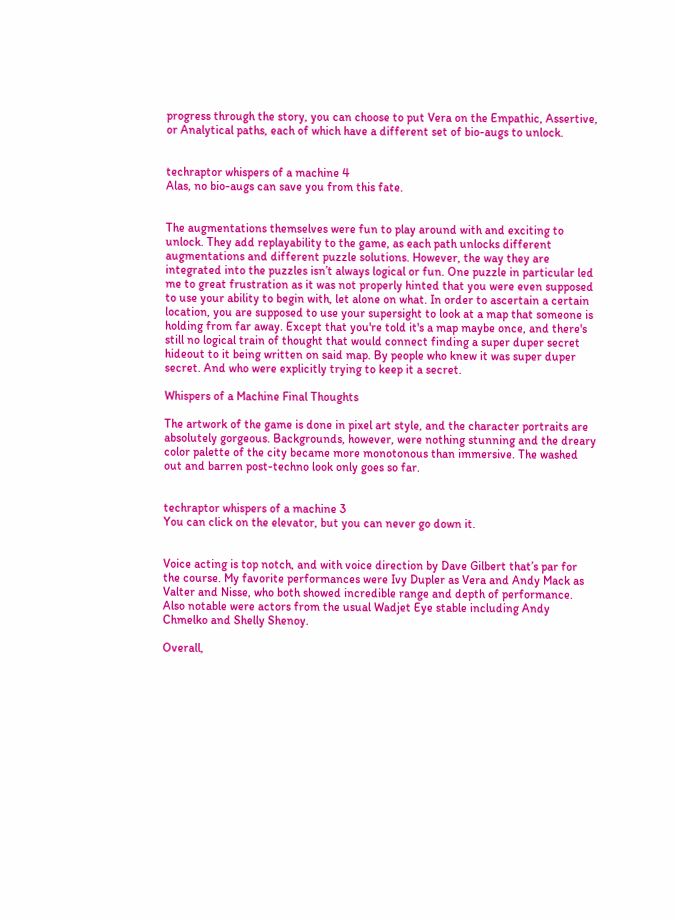progress through the story, you can choose to put Vera on the Empathic, Assertive, or Analytical paths, each of which have a different set of bio-augs to unlock.


techraptor whispers of a machine 4
Alas, no bio-augs can save you from this fate.


The augmentations themselves were fun to play around with and exciting to unlock. They add replayability to the game, as each path unlocks different augmentations and different puzzle solutions. However, the way they are integrated into the puzzles isn’t always logical or fun. One puzzle in particular led me to great frustration as it was not properly hinted that you were even supposed to use your ability to begin with, let alone on what. In order to ascertain a certain location, you are supposed to use your supersight to look at a map that someone is holding from far away. Except that you're told it's a map maybe once, and there's still no logical train of thought that would connect finding a super duper secret hideout to it being written on said map. By people who knew it was super duper secret. And who were explicitly trying to keep it a secret.

Whispers of a Machine Final Thoughts

The artwork of the game is done in pixel art style, and the character portraits are absolutely gorgeous. Backgrounds, however, were nothing stunning and the dreary color palette of the city became more monotonous than immersive. The washed out and barren post-techno look only goes so far.


techraptor whispers of a machine 3
You can click on the elevator, but you can never go down it.


Voice acting is top notch, and with voice direction by Dave Gilbert that’s par for the course. My favorite performances were Ivy Dupler as Vera and Andy Mack as Valter and Nisse, who both showed incredible range and depth of performance. Also notable were actors from the usual Wadjet Eye stable including Andy Chmelko and Shelly Shenoy.

Overall,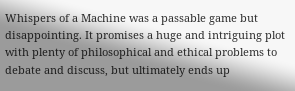Whispers of a Machine was a passable game but disappointing. It promises a huge and intriguing plot with plenty of philosophical and ethical problems to debate and discuss, but ultimately ends up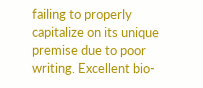failing to properly capitalize on its unique premise due to poor writing. Excellent bio-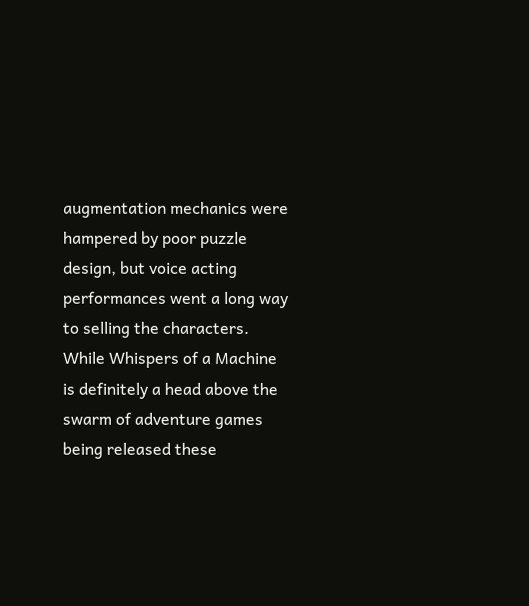augmentation mechanics were hampered by poor puzzle design, but voice acting performances went a long way to selling the characters. While Whispers of a Machine is definitely a head above the swarm of adventure games being released these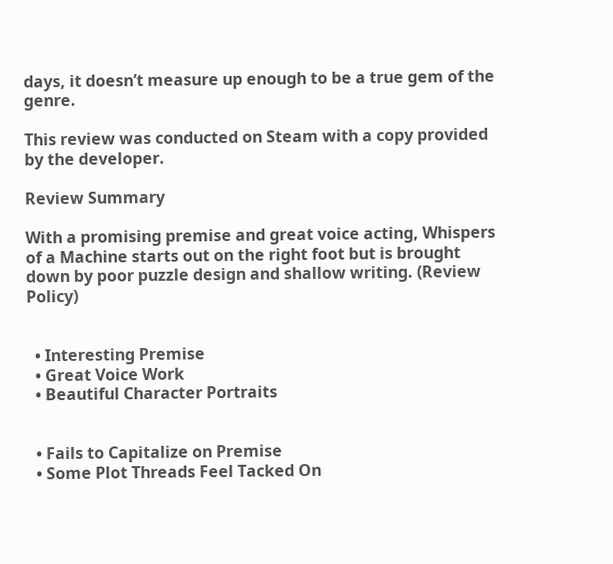days, it doesn’t measure up enough to be a true gem of the genre.

This review was conducted on Steam with a copy provided by the developer.

Review Summary

With a promising premise and great voice acting, Whispers of a Machine starts out on the right foot but is brought down by poor puzzle design and shallow writing. (Review Policy)


  • Interesting Premise
  • Great Voice Work
  • Beautiful Character Portraits


  • Fails to Capitalize on Premise
  • Some Plot Threads Feel Tacked On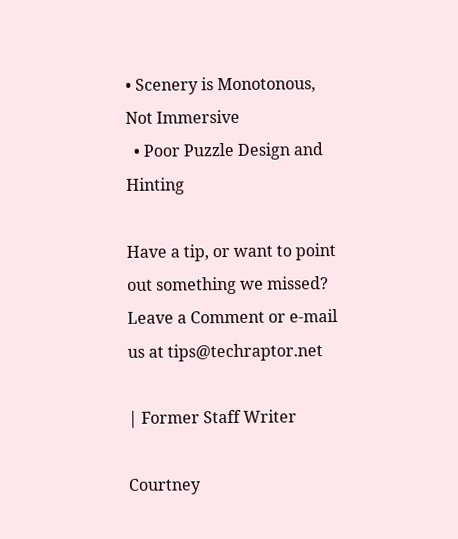• Scenery is Monotonous, Not Immersive
  • Poor Puzzle Design and Hinting

Have a tip, or want to point out something we missed? Leave a Comment or e-mail us at tips@techraptor.net

| Former Staff Writer

Courtney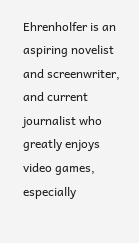Ehrenholfer is an aspiring novelist and screenwriter, and current journalist who greatly enjoys video games, especially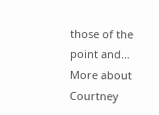those of the point and… More about Courtney